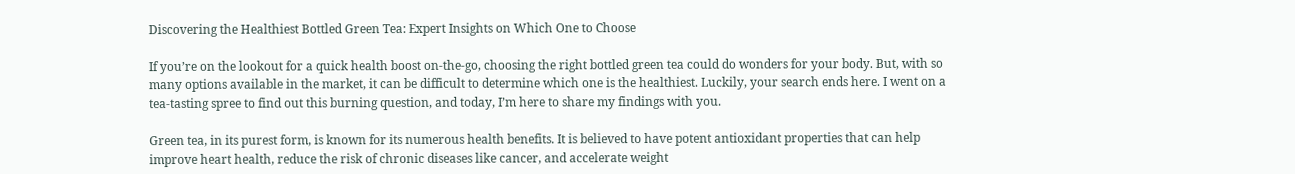Discovering the Healthiest Bottled Green Tea: Expert Insights on Which One to Choose

If you’re on the lookout for a quick health boost on-the-go, choosing the right bottled green tea could do wonders for your body. But, with so many options available in the market, it can be difficult to determine which one is the healthiest. Luckily, your search ends here. I went on a tea-tasting spree to find out this burning question, and today, I’m here to share my findings with you.

Green tea, in its purest form, is known for its numerous health benefits. It is believed to have potent antioxidant properties that can help improve heart health, reduce the risk of chronic diseases like cancer, and accelerate weight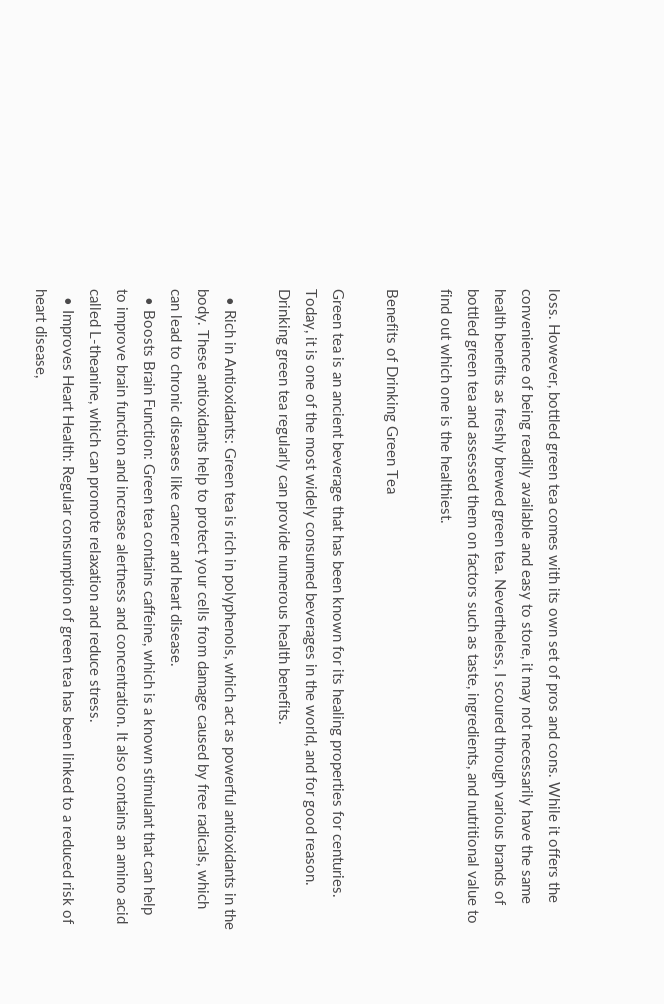loss. However, bottled green tea comes with its own set of pros and cons. While it offers the convenience of being readily available and easy to store, it may not necessarily have the same health benefits as freshly brewed green tea. Nevertheless, I scoured through various brands of bottled green tea and assessed them on factors such as taste, ingredients, and nutritional value to find out which one is the healthiest.

Benefits of Drinking Green Tea

Green tea is an ancient beverage that has been known for its healing properties for centuries. Today, it is one of the most widely consumed beverages in the world, and for good reason. Drinking green tea regularly can provide numerous health benefits.

  • Rich in Antioxidants: Green tea is rich in polyphenols, which act as powerful antioxidants in the body. These antioxidants help to protect your cells from damage caused by free radicals, which can lead to chronic diseases like cancer and heart disease.
  • Boosts Brain Function: Green tea contains caffeine, which is a known stimulant that can help to improve brain function and increase alertness and concentration. It also contains an amino acid called L-theanine, which can promote relaxation and reduce stress.
  • Improves Heart Health: Regular consumption of green tea has been linked to a reduced risk of heart disease,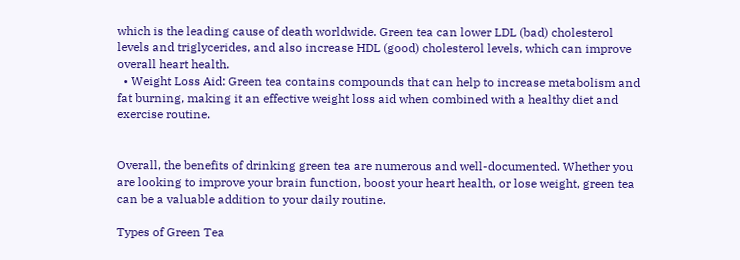which is the leading cause of death worldwide. Green tea can lower LDL (bad) cholesterol levels and triglycerides, and also increase HDL (good) cholesterol levels, which can improve overall heart health.
  • Weight Loss Aid: Green tea contains compounds that can help to increase metabolism and fat burning, making it an effective weight loss aid when combined with a healthy diet and exercise routine.


Overall, the benefits of drinking green tea are numerous and well-documented. Whether you are looking to improve your brain function, boost your heart health, or lose weight, green tea can be a valuable addition to your daily routine.

Types of Green Tea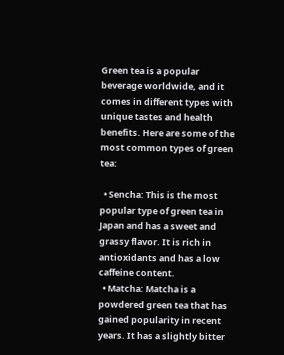Green tea is a popular beverage worldwide, and it comes in different types with unique tastes and health benefits. Here are some of the most common types of green tea:

  • Sencha: This is the most popular type of green tea in Japan and has a sweet and grassy flavor. It is rich in antioxidants and has a low caffeine content.
  • Matcha: Matcha is a powdered green tea that has gained popularity in recent years. It has a slightly bitter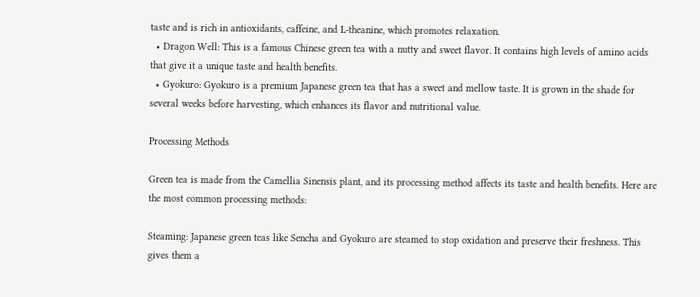taste and is rich in antioxidants, caffeine, and L-theanine, which promotes relaxation.
  • Dragon Well: This is a famous Chinese green tea with a nutty and sweet flavor. It contains high levels of amino acids that give it a unique taste and health benefits.
  • Gyokuro: Gyokuro is a premium Japanese green tea that has a sweet and mellow taste. It is grown in the shade for several weeks before harvesting, which enhances its flavor and nutritional value.

Processing Methods

Green tea is made from the Camellia Sinensis plant, and its processing method affects its taste and health benefits. Here are the most common processing methods:

Steaming: Japanese green teas like Sencha and Gyokuro are steamed to stop oxidation and preserve their freshness. This gives them a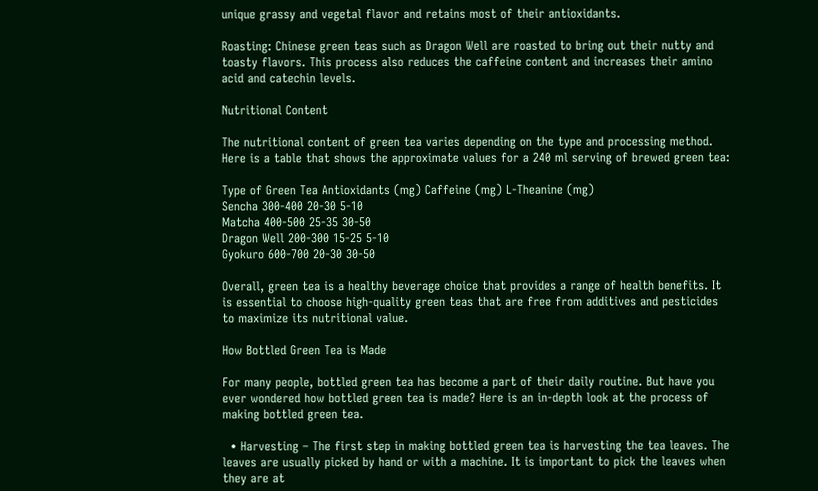unique grassy and vegetal flavor and retains most of their antioxidants.

Roasting: Chinese green teas such as Dragon Well are roasted to bring out their nutty and toasty flavors. This process also reduces the caffeine content and increases their amino acid and catechin levels.

Nutritional Content

The nutritional content of green tea varies depending on the type and processing method. Here is a table that shows the approximate values for a 240 ml serving of brewed green tea:

Type of Green Tea Antioxidants (mg) Caffeine (mg) L-Theanine (mg)
Sencha 300-400 20-30 5-10
Matcha 400-500 25-35 30-50
Dragon Well 200-300 15-25 5-10
Gyokuro 600-700 20-30 30-50

Overall, green tea is a healthy beverage choice that provides a range of health benefits. It is essential to choose high-quality green teas that are free from additives and pesticides to maximize its nutritional value.

How Bottled Green Tea is Made

For many people, bottled green tea has become a part of their daily routine. But have you ever wondered how bottled green tea is made? Here is an in-depth look at the process of making bottled green tea.

  • Harvesting – The first step in making bottled green tea is harvesting the tea leaves. The leaves are usually picked by hand or with a machine. It is important to pick the leaves when they are at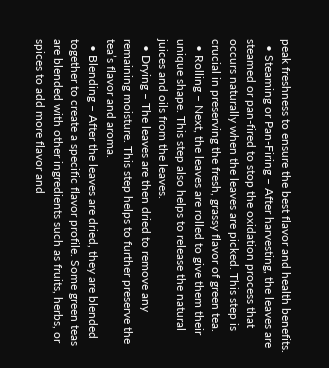peak freshness to ensure the best flavor and health benefits.
  • Steaming or Pan-Firing – After harvesting, the leaves are steamed or pan-fired to stop the oxidation process that occurs naturally when the leaves are picked. This step is crucial in preserving the fresh, grassy flavor of green tea.
  • Rolling – Next, the leaves are rolled to give them their unique shape. This step also helps to release the natural juices and oils from the leaves.
  • Drying – The leaves are then dried to remove any remaining moisture. This step helps to further preserve the tea’s flavor and aroma.
  • Blending – After the leaves are dried, they are blended together to create a specific flavor profile. Some green teas are blended with other ingredients such as fruits, herbs, or spices to add more flavor and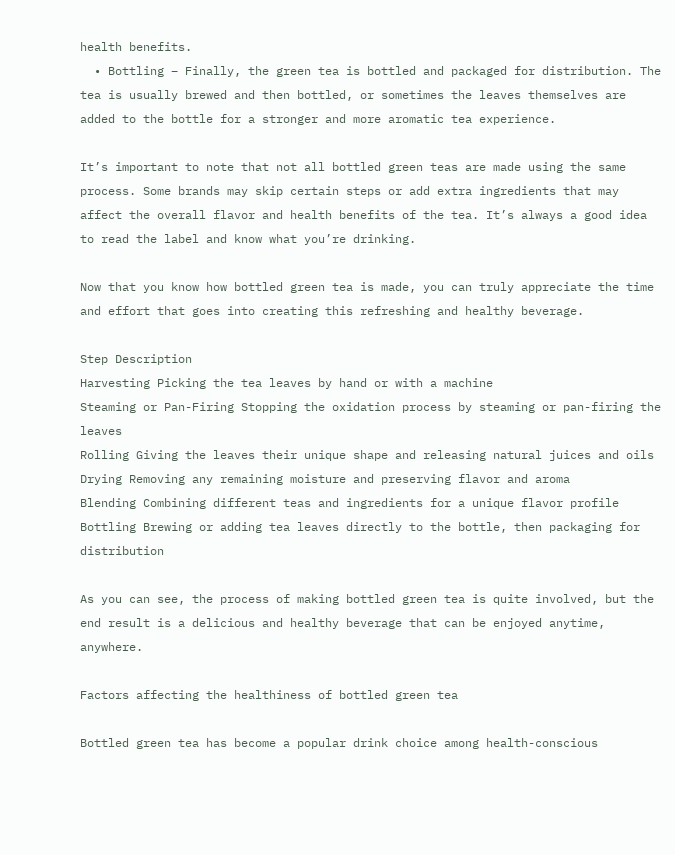health benefits.
  • Bottling – Finally, the green tea is bottled and packaged for distribution. The tea is usually brewed and then bottled, or sometimes the leaves themselves are added to the bottle for a stronger and more aromatic tea experience.

It’s important to note that not all bottled green teas are made using the same process. Some brands may skip certain steps or add extra ingredients that may affect the overall flavor and health benefits of the tea. It’s always a good idea to read the label and know what you’re drinking.

Now that you know how bottled green tea is made, you can truly appreciate the time and effort that goes into creating this refreshing and healthy beverage.

Step Description
Harvesting Picking the tea leaves by hand or with a machine
Steaming or Pan-Firing Stopping the oxidation process by steaming or pan-firing the leaves
Rolling Giving the leaves their unique shape and releasing natural juices and oils
Drying Removing any remaining moisture and preserving flavor and aroma
Blending Combining different teas and ingredients for a unique flavor profile
Bottling Brewing or adding tea leaves directly to the bottle, then packaging for distribution

As you can see, the process of making bottled green tea is quite involved, but the end result is a delicious and healthy beverage that can be enjoyed anytime, anywhere.

Factors affecting the healthiness of bottled green tea

Bottled green tea has become a popular drink choice among health-conscious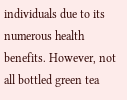individuals due to its numerous health benefits. However, not all bottled green tea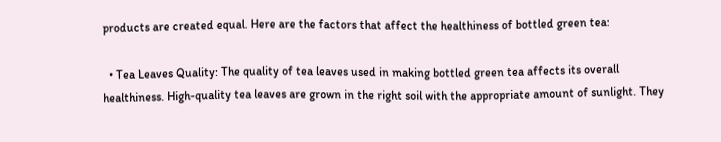products are created equal. Here are the factors that affect the healthiness of bottled green tea:

  • Tea Leaves Quality: The quality of tea leaves used in making bottled green tea affects its overall healthiness. High-quality tea leaves are grown in the right soil with the appropriate amount of sunlight. They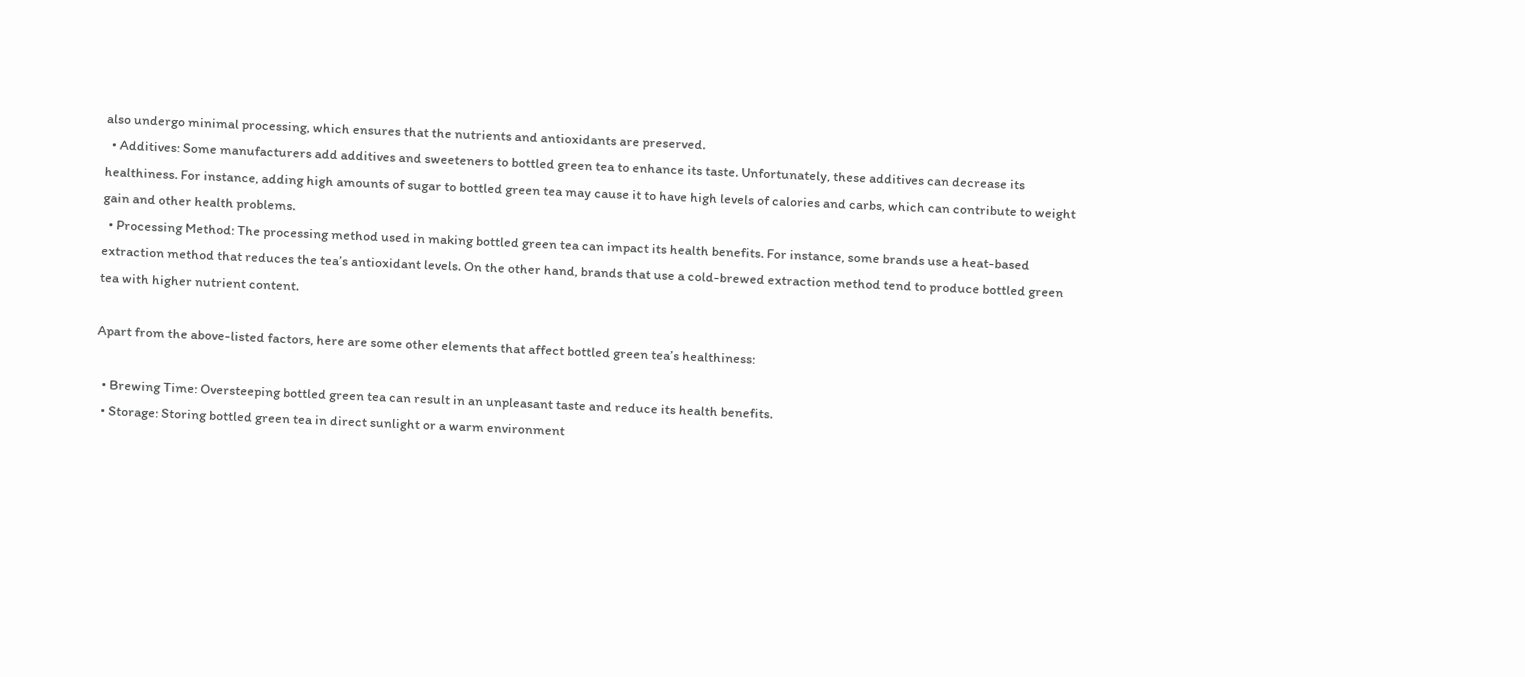also undergo minimal processing, which ensures that the nutrients and antioxidants are preserved.
  • Additives: Some manufacturers add additives and sweeteners to bottled green tea to enhance its taste. Unfortunately, these additives can decrease its healthiness. For instance, adding high amounts of sugar to bottled green tea may cause it to have high levels of calories and carbs, which can contribute to weight gain and other health problems.
  • Processing Method: The processing method used in making bottled green tea can impact its health benefits. For instance, some brands use a heat-based extraction method that reduces the tea’s antioxidant levels. On the other hand, brands that use a cold-brewed extraction method tend to produce bottled green tea with higher nutrient content.

Apart from the above-listed factors, here are some other elements that affect bottled green tea’s healthiness:

  • Brewing Time: Oversteeping bottled green tea can result in an unpleasant taste and reduce its health benefits.
  • Storage: Storing bottled green tea in direct sunlight or a warm environment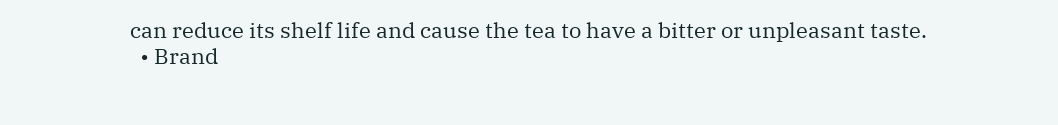can reduce its shelf life and cause the tea to have a bitter or unpleasant taste.
  • Brand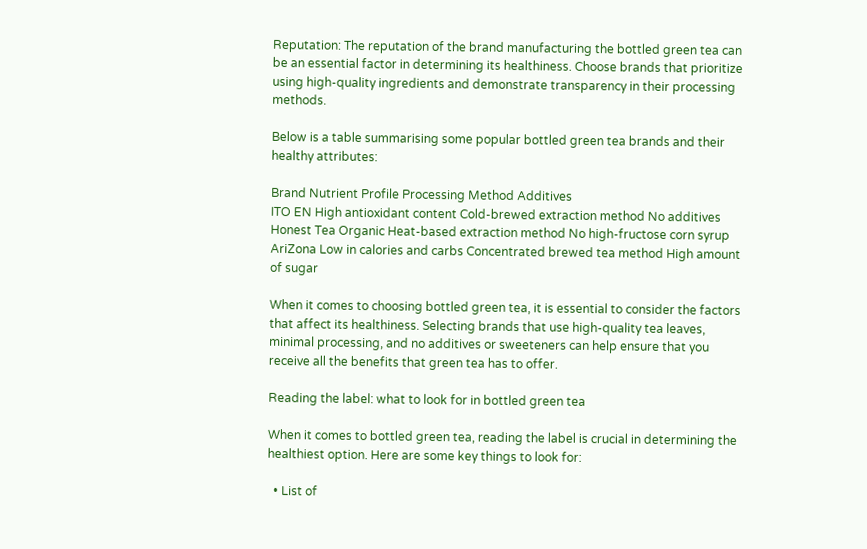Reputation: The reputation of the brand manufacturing the bottled green tea can be an essential factor in determining its healthiness. Choose brands that prioritize using high-quality ingredients and demonstrate transparency in their processing methods.

Below is a table summarising some popular bottled green tea brands and their healthy attributes:

Brand Nutrient Profile Processing Method Additives
ITO EN High antioxidant content Cold-brewed extraction method No additives
Honest Tea Organic Heat-based extraction method No high-fructose corn syrup
AriZona Low in calories and carbs Concentrated brewed tea method High amount of sugar

When it comes to choosing bottled green tea, it is essential to consider the factors that affect its healthiness. Selecting brands that use high-quality tea leaves, minimal processing, and no additives or sweeteners can help ensure that you receive all the benefits that green tea has to offer.

Reading the label: what to look for in bottled green tea

When it comes to bottled green tea, reading the label is crucial in determining the healthiest option. Here are some key things to look for:

  • List of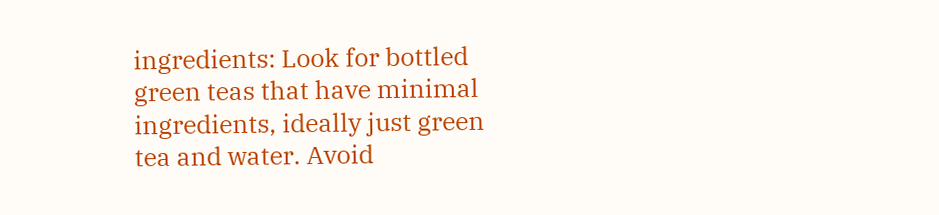ingredients: Look for bottled green teas that have minimal ingredients, ideally just green tea and water. Avoid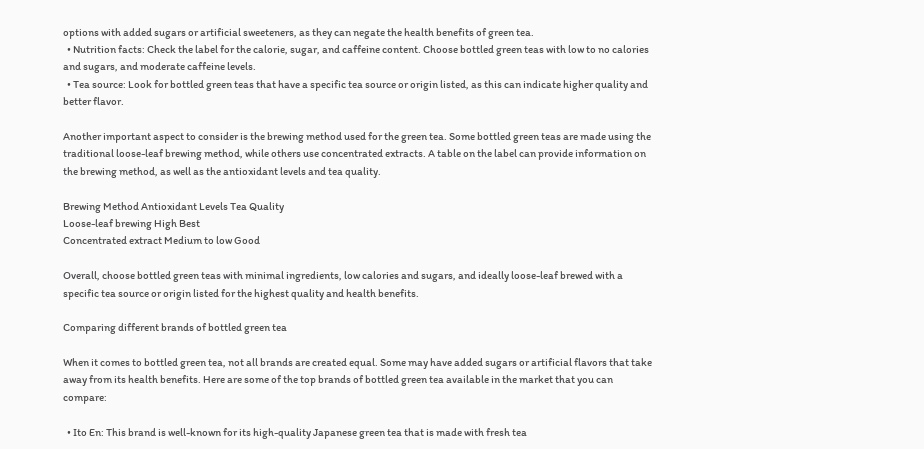options with added sugars or artificial sweeteners, as they can negate the health benefits of green tea.
  • Nutrition facts: Check the label for the calorie, sugar, and caffeine content. Choose bottled green teas with low to no calories and sugars, and moderate caffeine levels.
  • Tea source: Look for bottled green teas that have a specific tea source or origin listed, as this can indicate higher quality and better flavor.

Another important aspect to consider is the brewing method used for the green tea. Some bottled green teas are made using the traditional loose-leaf brewing method, while others use concentrated extracts. A table on the label can provide information on the brewing method, as well as the antioxidant levels and tea quality.

Brewing Method Antioxidant Levels Tea Quality
Loose-leaf brewing High Best
Concentrated extract Medium to low Good

Overall, choose bottled green teas with minimal ingredients, low calories and sugars, and ideally loose-leaf brewed with a specific tea source or origin listed for the highest quality and health benefits.

Comparing different brands of bottled green tea

When it comes to bottled green tea, not all brands are created equal. Some may have added sugars or artificial flavors that take away from its health benefits. Here are some of the top brands of bottled green tea available in the market that you can compare:

  • Ito En: This brand is well-known for its high-quality Japanese green tea that is made with fresh tea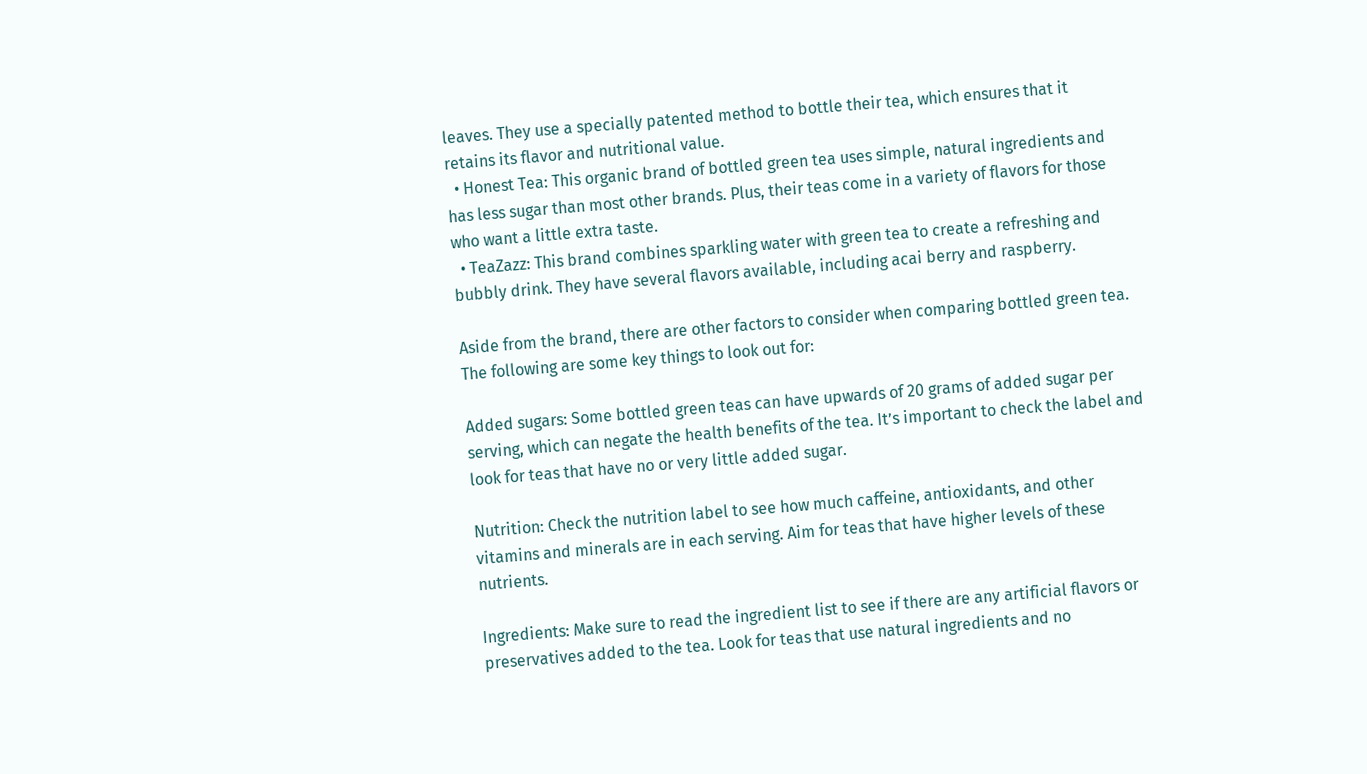leaves. They use a specially patented method to bottle their tea, which ensures that it retains its flavor and nutritional value.
  • Honest Tea: This organic brand of bottled green tea uses simple, natural ingredients and has less sugar than most other brands. Plus, their teas come in a variety of flavors for those who want a little extra taste.
  • TeaZazz: This brand combines sparkling water with green tea to create a refreshing and bubbly drink. They have several flavors available, including acai berry and raspberry.

Aside from the brand, there are other factors to consider when comparing bottled green tea. The following are some key things to look out for:

Added sugars: Some bottled green teas can have upwards of 20 grams of added sugar per serving, which can negate the health benefits of the tea. It’s important to check the label and look for teas that have no or very little added sugar.

Nutrition: Check the nutrition label to see how much caffeine, antioxidants, and other vitamins and minerals are in each serving. Aim for teas that have higher levels of these nutrients.

Ingredients: Make sure to read the ingredient list to see if there are any artificial flavors or preservatives added to the tea. Look for teas that use natural ingredients and no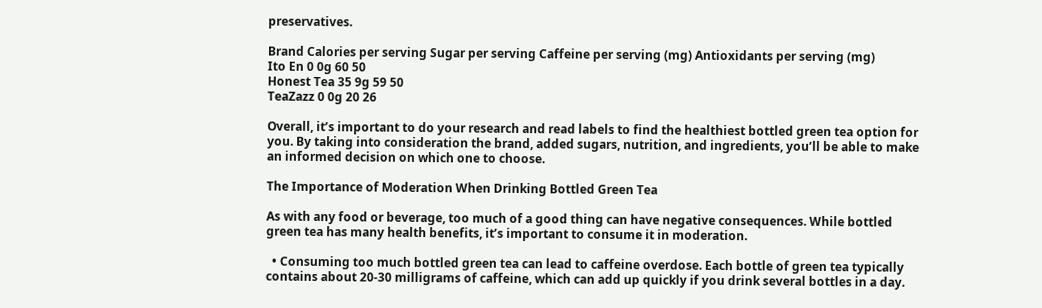preservatives.

Brand Calories per serving Sugar per serving Caffeine per serving (mg) Antioxidants per serving (mg)
Ito En 0 0g 60 50
Honest Tea 35 9g 59 50
TeaZazz 0 0g 20 26

Overall, it’s important to do your research and read labels to find the healthiest bottled green tea option for you. By taking into consideration the brand, added sugars, nutrition, and ingredients, you’ll be able to make an informed decision on which one to choose.

The Importance of Moderation When Drinking Bottled Green Tea

As with any food or beverage, too much of a good thing can have negative consequences. While bottled green tea has many health benefits, it’s important to consume it in moderation.

  • Consuming too much bottled green tea can lead to caffeine overdose. Each bottle of green tea typically contains about 20-30 milligrams of caffeine, which can add up quickly if you drink several bottles in a day.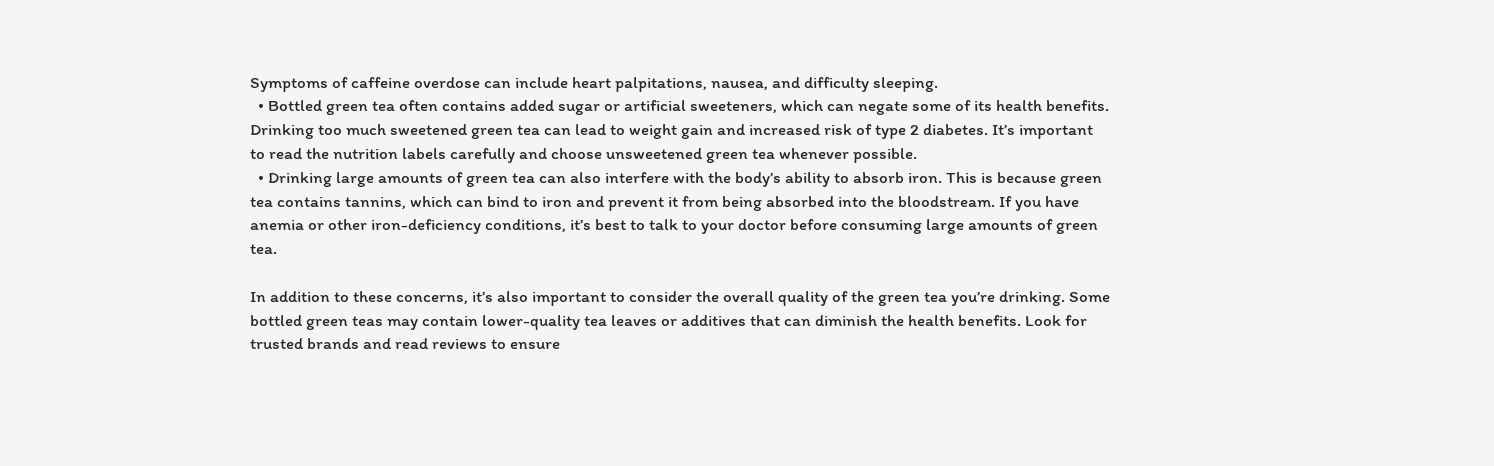Symptoms of caffeine overdose can include heart palpitations, nausea, and difficulty sleeping.
  • Bottled green tea often contains added sugar or artificial sweeteners, which can negate some of its health benefits. Drinking too much sweetened green tea can lead to weight gain and increased risk of type 2 diabetes. It’s important to read the nutrition labels carefully and choose unsweetened green tea whenever possible.
  • Drinking large amounts of green tea can also interfere with the body’s ability to absorb iron. This is because green tea contains tannins, which can bind to iron and prevent it from being absorbed into the bloodstream. If you have anemia or other iron-deficiency conditions, it’s best to talk to your doctor before consuming large amounts of green tea.

In addition to these concerns, it’s also important to consider the overall quality of the green tea you’re drinking. Some bottled green teas may contain lower-quality tea leaves or additives that can diminish the health benefits. Look for trusted brands and read reviews to ensure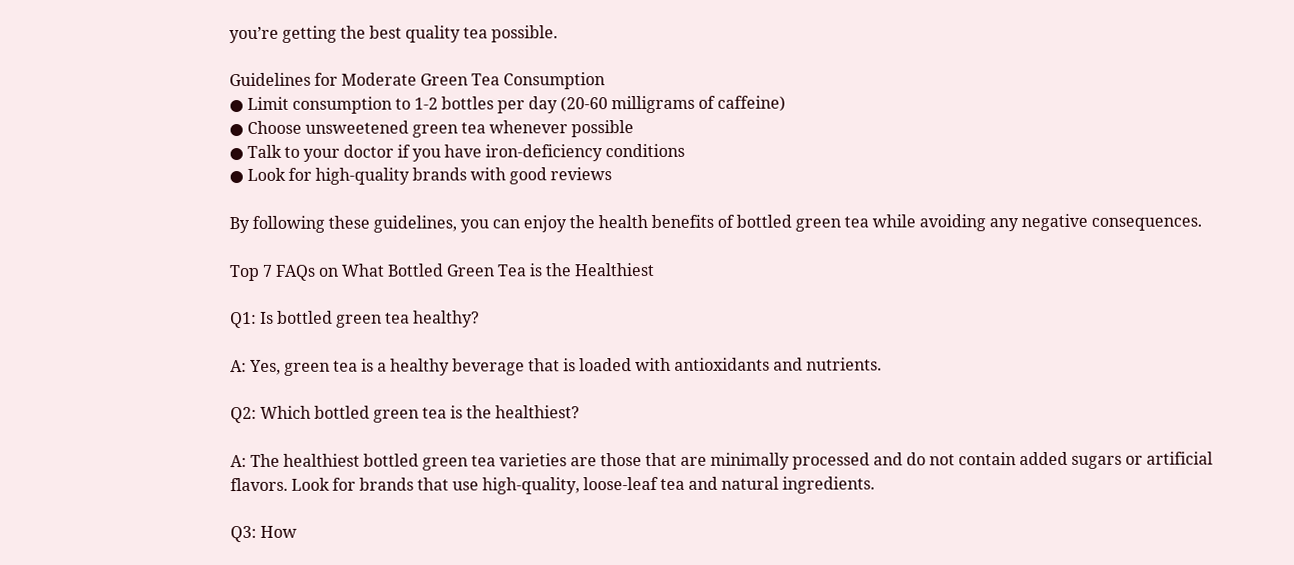you’re getting the best quality tea possible.

Guidelines for Moderate Green Tea Consumption
● Limit consumption to 1-2 bottles per day (20-60 milligrams of caffeine)
● Choose unsweetened green tea whenever possible
● Talk to your doctor if you have iron-deficiency conditions
● Look for high-quality brands with good reviews

By following these guidelines, you can enjoy the health benefits of bottled green tea while avoiding any negative consequences.

Top 7 FAQs on What Bottled Green Tea is the Healthiest

Q1: Is bottled green tea healthy?

A: Yes, green tea is a healthy beverage that is loaded with antioxidants and nutrients.

Q2: Which bottled green tea is the healthiest?

A: The healthiest bottled green tea varieties are those that are minimally processed and do not contain added sugars or artificial flavors. Look for brands that use high-quality, loose-leaf tea and natural ingredients.

Q3: How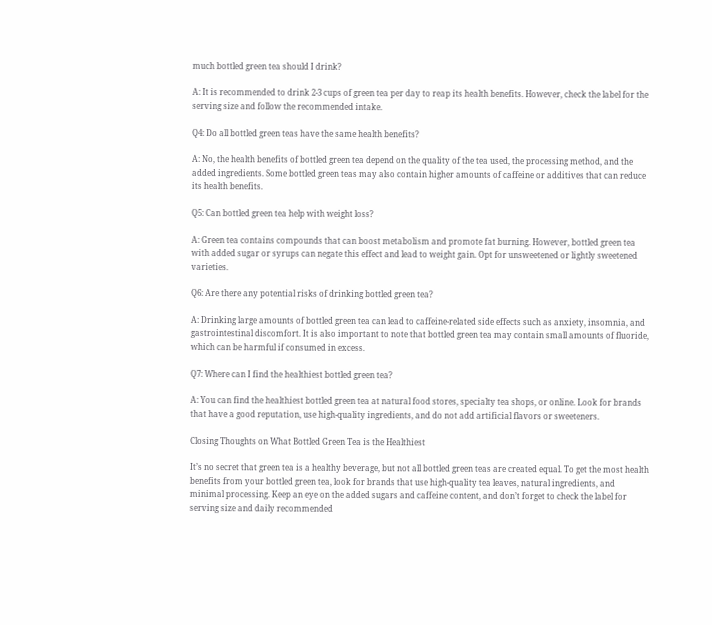much bottled green tea should I drink?

A: It is recommended to drink 2-3 cups of green tea per day to reap its health benefits. However, check the label for the serving size and follow the recommended intake.

Q4: Do all bottled green teas have the same health benefits?

A: No, the health benefits of bottled green tea depend on the quality of the tea used, the processing method, and the added ingredients. Some bottled green teas may also contain higher amounts of caffeine or additives that can reduce its health benefits.

Q5: Can bottled green tea help with weight loss?

A: Green tea contains compounds that can boost metabolism and promote fat burning. However, bottled green tea with added sugar or syrups can negate this effect and lead to weight gain. Opt for unsweetened or lightly sweetened varieties.

Q6: Are there any potential risks of drinking bottled green tea?

A: Drinking large amounts of bottled green tea can lead to caffeine-related side effects such as anxiety, insomnia, and gastrointestinal discomfort. It is also important to note that bottled green tea may contain small amounts of fluoride, which can be harmful if consumed in excess.

Q7: Where can I find the healthiest bottled green tea?

A: You can find the healthiest bottled green tea at natural food stores, specialty tea shops, or online. Look for brands that have a good reputation, use high-quality ingredients, and do not add artificial flavors or sweeteners.

Closing Thoughts on What Bottled Green Tea is the Healthiest

It’s no secret that green tea is a healthy beverage, but not all bottled green teas are created equal. To get the most health benefits from your bottled green tea, look for brands that use high-quality tea leaves, natural ingredients, and minimal processing. Keep an eye on the added sugars and caffeine content, and don’t forget to check the label for serving size and daily recommended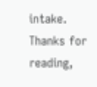intake. Thanks for reading,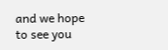and we hope to see you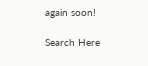again soon!

Search Here